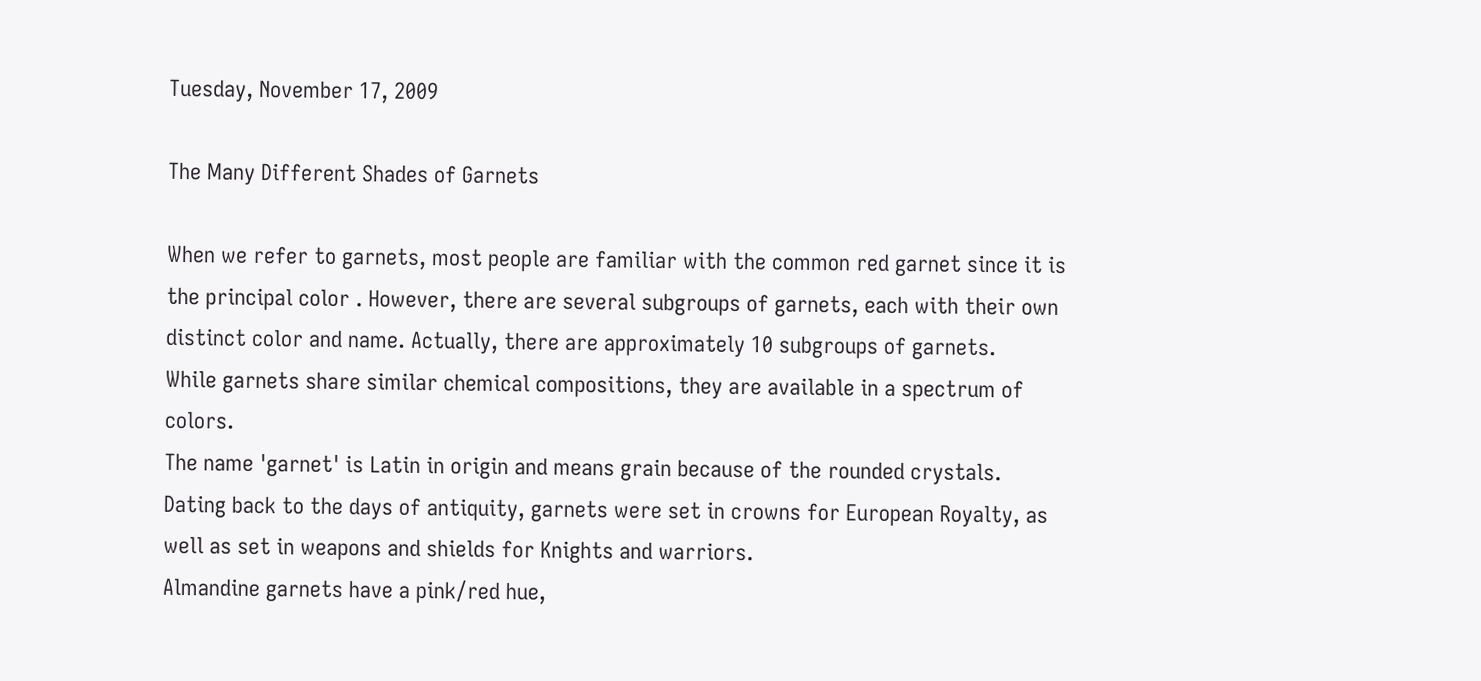Tuesday, November 17, 2009

The Many Different Shades of Garnets

When we refer to garnets, most people are familiar with the common red garnet since it is the principal color . However, there are several subgroups of garnets, each with their own distinct color and name. Actually, there are approximately 10 subgroups of garnets.
While garnets share similar chemical compositions, they are available in a spectrum of colors.
The name 'garnet' is Latin in origin and means grain because of the rounded crystals.
Dating back to the days of antiquity, garnets were set in crowns for European Royalty, as well as set in weapons and shields for Knights and warriors.
Almandine garnets have a pink/red hue,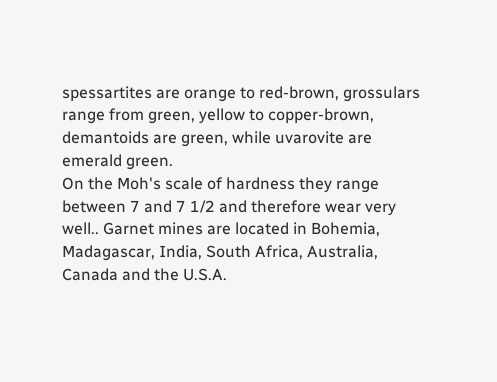spessartites are orange to red-brown, grossulars range from green, yellow to copper-brown, demantoids are green, while uvarovite are emerald green.
On the Moh's scale of hardness they range between 7 and 7 1/2 and therefore wear very well.. Garnet mines are located in Bohemia, Madagascar, India, South Africa, Australia, Canada and the U.S.A.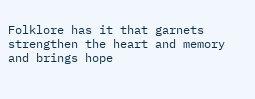Folklore has it that garnets strengthen the heart and memory and brings hope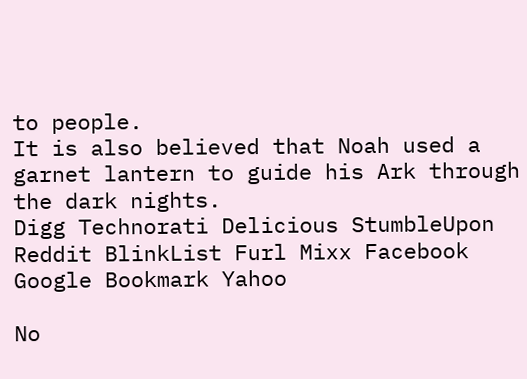to people.
It is also believed that Noah used a garnet lantern to guide his Ark through the dark nights.
Digg Technorati Delicious StumbleUpon Reddit BlinkList Furl Mixx Facebook Google Bookmark Yahoo

No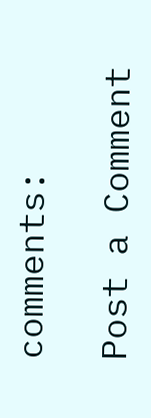comments:

Post a Comment